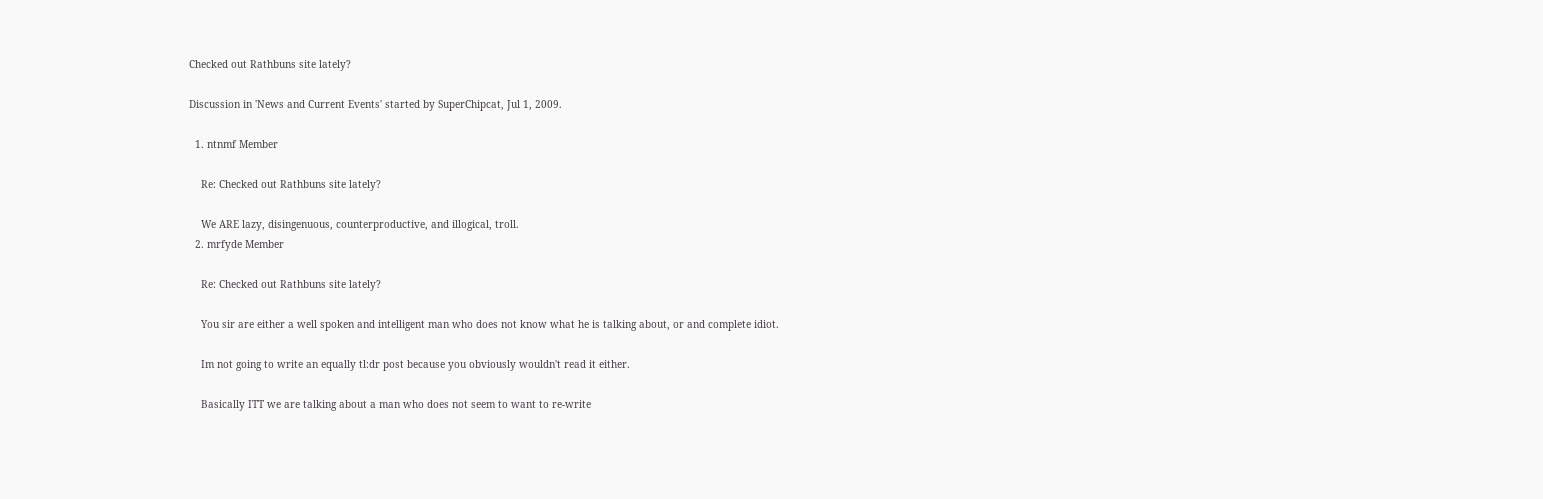Checked out Rathbuns site lately?

Discussion in 'News and Current Events' started by SuperChipcat, Jul 1, 2009.

  1. ntnmf Member

    Re: Checked out Rathbuns site lately?

    We ARE lazy, disingenuous, counterproductive, and illogical, troll.
  2. mrfyde Member

    Re: Checked out Rathbuns site lately?

    You sir are either a well spoken and intelligent man who does not know what he is talking about, or and complete idiot.

    Im not going to write an equally tl:dr post because you obviously wouldn't read it either.

    Basically ITT we are talking about a man who does not seem to want to re-write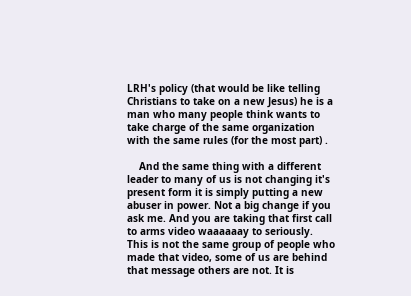LRH's policy (that would be like telling Christians to take on a new Jesus) he is a man who many people think wants to take charge of the same organization with the same rules (for the most part) .

    And the same thing with a different leader to many of us is not changing it's present form it is simply putting a new abuser in power. Not a big change if you ask me. And you are taking that first call to arms video waaaaaay to seriously. This is not the same group of people who made that video, some of us are behind that message others are not. It is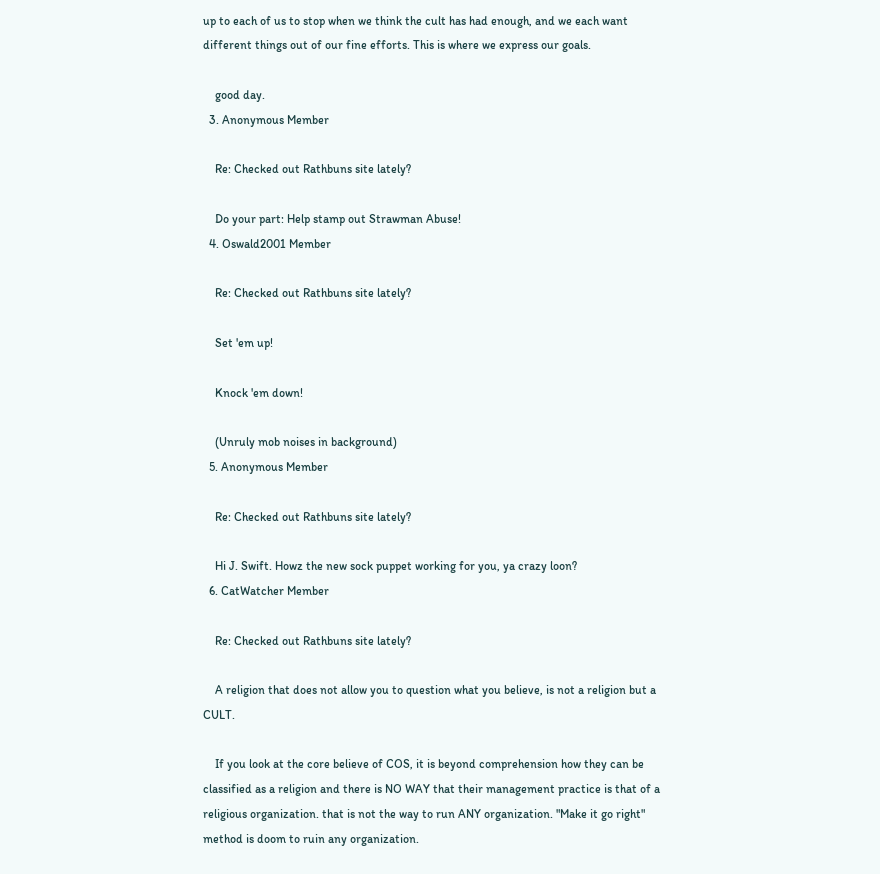up to each of us to stop when we think the cult has had enough, and we each want different things out of our fine efforts. This is where we express our goals.

    good day.
  3. Anonymous Member

    Re: Checked out Rathbuns site lately?

    Do your part: Help stamp out Strawman Abuse!
  4. Oswald2001 Member

    Re: Checked out Rathbuns site lately?

    Set 'em up!

    Knock 'em down!

    (Unruly mob noises in background)
  5. Anonymous Member

    Re: Checked out Rathbuns site lately?

    Hi J. Swift. Howz the new sock puppet working for you, ya crazy loon?
  6. CatWatcher Member

    Re: Checked out Rathbuns site lately?

    A religion that does not allow you to question what you believe, is not a religion but a CULT.

    If you look at the core believe of COS, it is beyond comprehension how they can be classified as a religion and there is NO WAY that their management practice is that of a religious organization. that is not the way to run ANY organization. "Make it go right" method is doom to ruin any organization.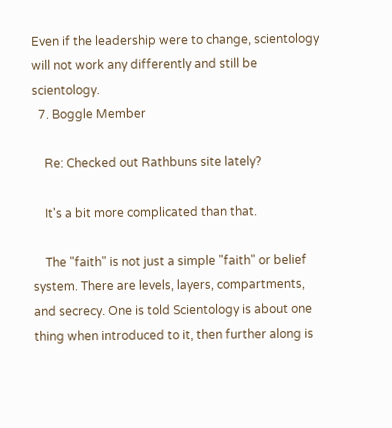Even if the leadership were to change, scientology will not work any differently and still be scientology.
  7. Boggle Member

    Re: Checked out Rathbuns site lately?

    It's a bit more complicated than that.

    The "faith" is not just a simple "faith" or belief system. There are levels, layers, compartments, and secrecy. One is told Scientology is about one thing when introduced to it, then further along is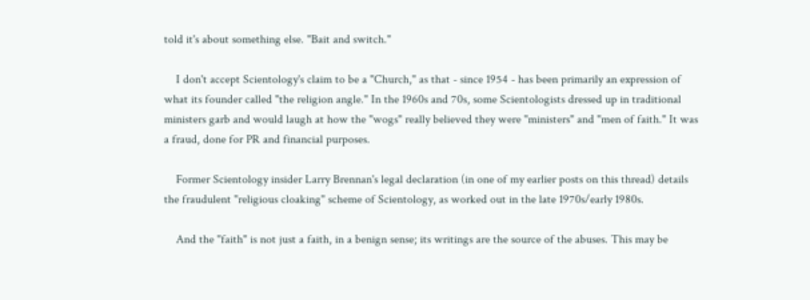told it's about something else. "Bait and switch."

    I don't accept Scientology's claim to be a "Church," as that - since 1954 - has been primarily an expression of what its founder called "the religion angle." In the 1960s and 70s, some Scientologists dressed up in traditional ministers garb and would laugh at how the "wogs" really believed they were "ministers" and "men of faith." It was a fraud, done for PR and financial purposes.

    Former Scientology insider Larry Brennan's legal declaration (in one of my earlier posts on this thread) details the fraudulent "religious cloaking" scheme of Scientology, as worked out in the late 1970s/early 1980s.

    And the "faith" is not just a faith, in a benign sense; its writings are the source of the abuses. This may be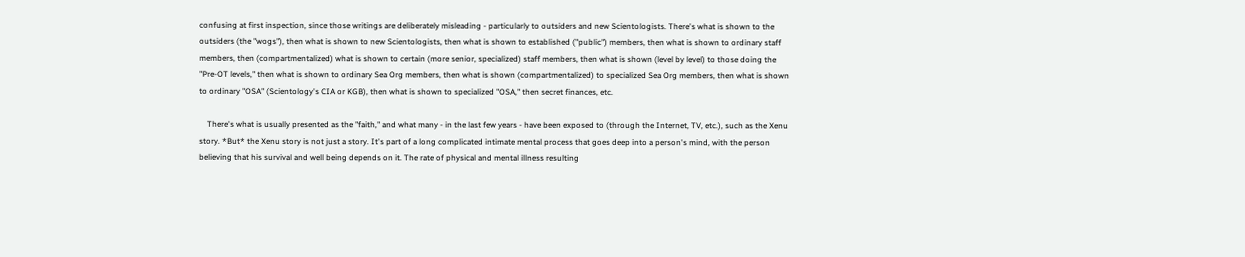confusing at first inspection, since those writings are deliberately misleading - particularly to outsiders and new Scientologists. There's what is shown to the outsiders (the "wogs"), then what is shown to new Scientologists, then what is shown to established ("public") members, then what is shown to ordinary staff members, then (compartmentalized) what is shown to certain (more senior, specialized) staff members, then what is shown (level by level) to those doing the "Pre-OT levels," then what is shown to ordinary Sea Org members, then what is shown (compartmentalized) to specialized Sea Org members, then what is shown to ordinary "OSA" (Scientology's CIA or KGB), then what is shown to specialized "OSA," then secret finances, etc.

    There's what is usually presented as the "faith," and what many - in the last few years - have been exposed to (through the Internet, TV, etc.), such as the Xenu story. *But* the Xenu story is not just a story. It's part of a long complicated intimate mental process that goes deep into a person's mind, with the person believing that his survival and well being depends on it. The rate of physical and mental illness resulting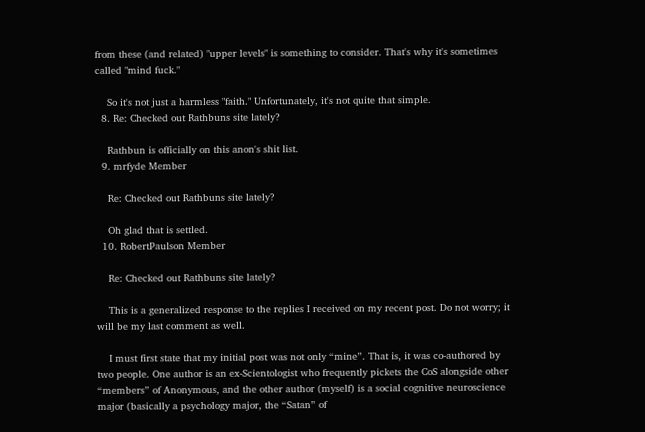from these (and related) "upper levels" is something to consider. That's why it's sometimes called "mind fuck."

    So it's not just a harmless "faith." Unfortunately, it's not quite that simple.
  8. Re: Checked out Rathbuns site lately?

    Rathbun is officially on this anon's shit list.
  9. mrfyde Member

    Re: Checked out Rathbuns site lately?

    Oh glad that is settled.
  10. RobertPaulson Member

    Re: Checked out Rathbuns site lately?

    This is a generalized response to the replies I received on my recent post. Do not worry; it will be my last comment as well.

    I must first state that my initial post was not only “mine”. That is, it was co-authored by two people. One author is an ex-Scientologist who frequently pickets the CoS alongside other “members” of Anonymous, and the other author (myself) is a social cognitive neuroscience major (basically a psychology major, the “Satan” of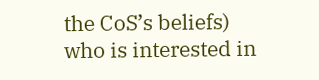the CoS’s beliefs) who is interested in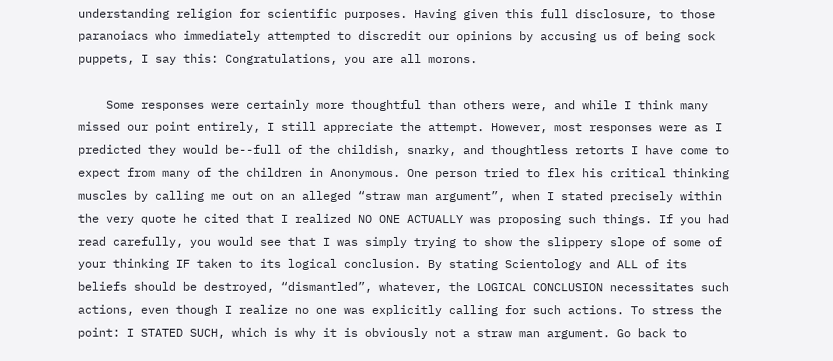understanding religion for scientific purposes. Having given this full disclosure, to those paranoiacs who immediately attempted to discredit our opinions by accusing us of being sock puppets, I say this: Congratulations, you are all morons.

    Some responses were certainly more thoughtful than others were, and while I think many missed our point entirely, I still appreciate the attempt. However, most responses were as I predicted they would be--full of the childish, snarky, and thoughtless retorts I have come to expect from many of the children in Anonymous. One person tried to flex his critical thinking muscles by calling me out on an alleged “straw man argument”, when I stated precisely within the very quote he cited that I realized NO ONE ACTUALLY was proposing such things. If you had read carefully, you would see that I was simply trying to show the slippery slope of some of your thinking IF taken to its logical conclusion. By stating Scientology and ALL of its beliefs should be destroyed, “dismantled”, whatever, the LOGICAL CONCLUSION necessitates such actions, even though I realize no one was explicitly calling for such actions. To stress the point: I STATED SUCH, which is why it is obviously not a straw man argument. Go back to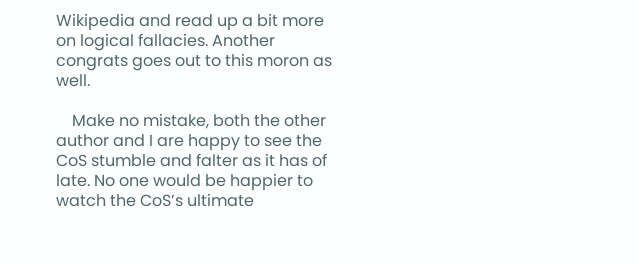Wikipedia and read up a bit more on logical fallacies. Another congrats goes out to this moron as well.

    Make no mistake, both the other author and I are happy to see the CoS stumble and falter as it has of late. No one would be happier to watch the CoS’s ultimate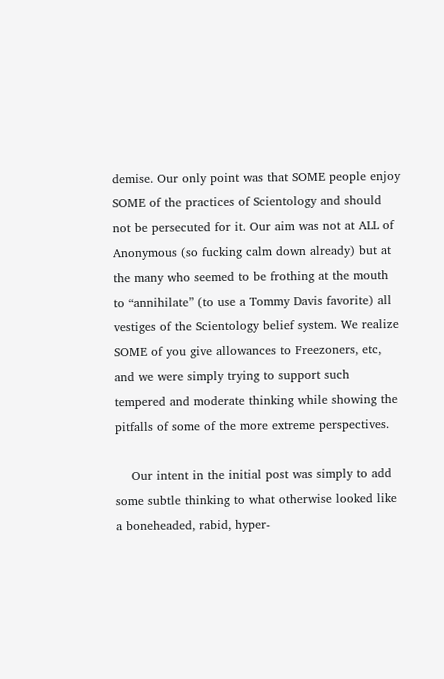demise. Our only point was that SOME people enjoy SOME of the practices of Scientology and should not be persecuted for it. Our aim was not at ALL of Anonymous (so fucking calm down already) but at the many who seemed to be frothing at the mouth to “annihilate” (to use a Tommy Davis favorite) all vestiges of the Scientology belief system. We realize SOME of you give allowances to Freezoners, etc, and we were simply trying to support such tempered and moderate thinking while showing the pitfalls of some of the more extreme perspectives.

    Our intent in the initial post was simply to add some subtle thinking to what otherwise looked like a boneheaded, rabid, hyper-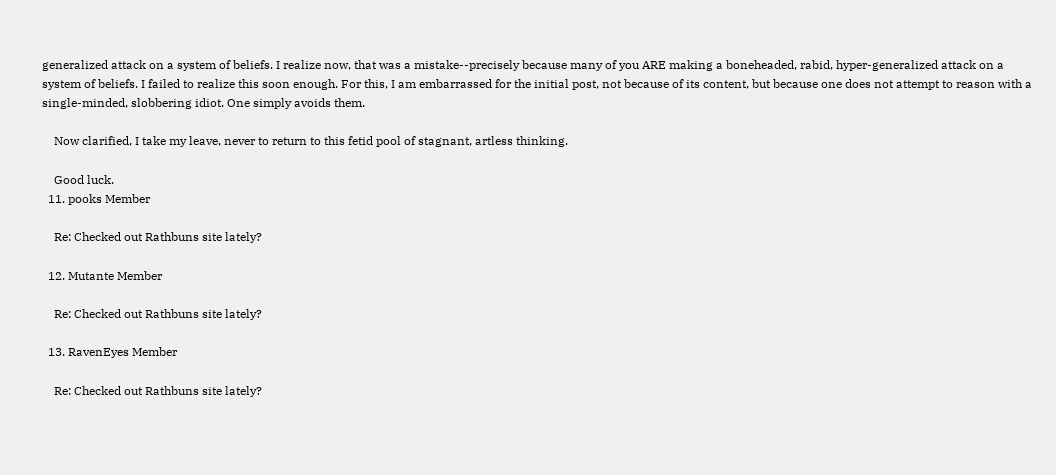generalized attack on a system of beliefs. I realize now, that was a mistake--precisely because many of you ARE making a boneheaded, rabid, hyper-generalized attack on a system of beliefs. I failed to realize this soon enough. For this, I am embarrassed for the initial post, not because of its content, but because one does not attempt to reason with a single-minded, slobbering idiot. One simply avoids them.

    Now clarified, I take my leave, never to return to this fetid pool of stagnant, artless thinking.

    Good luck.
  11. pooks Member

    Re: Checked out Rathbuns site lately?

  12. Mutante Member

    Re: Checked out Rathbuns site lately?

  13. RavenEyes Member

    Re: Checked out Rathbuns site lately?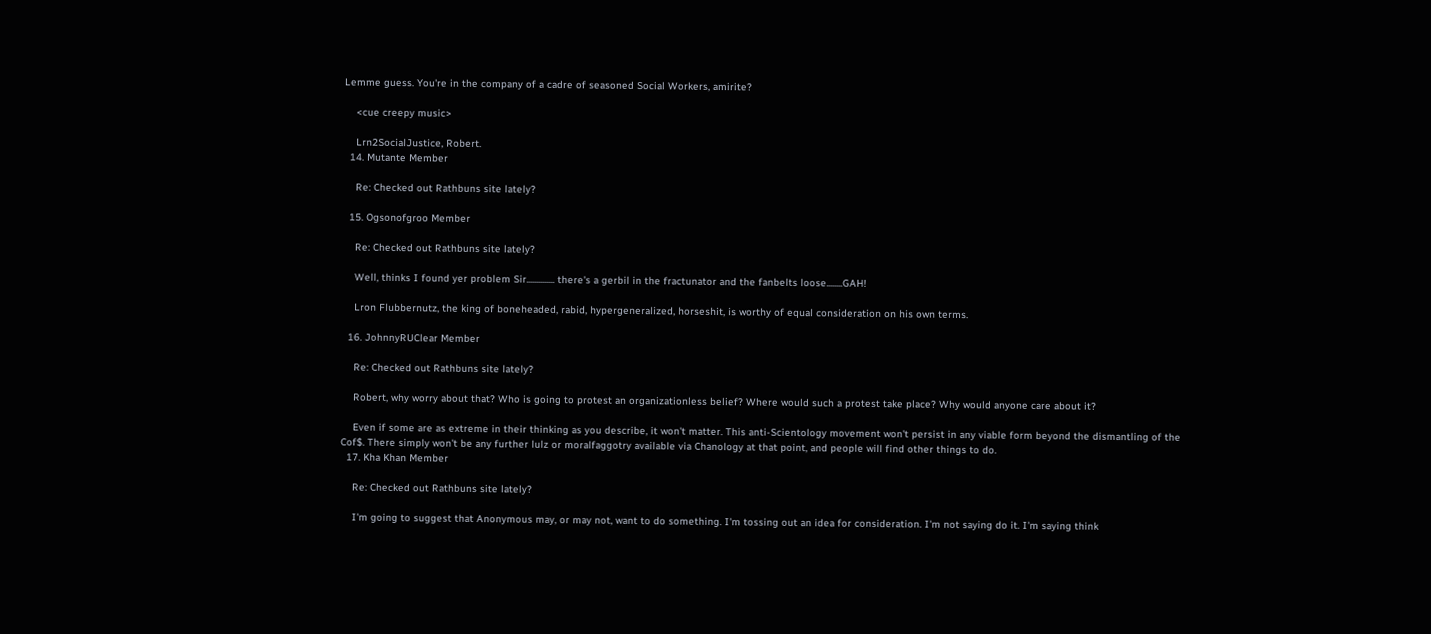Lemme guess. You're in the company of a cadre of seasoned Social Workers, amirite?

    <cue creepy music>

    Lrn2SocialJustice, Robert.
  14. Mutante Member

    Re: Checked out Rathbuns site lately?

  15. Ogsonofgroo Member

    Re: Checked out Rathbuns site lately?

    Well, thinks I found yer problem Sir.............. there's a gerbil in the fractunator and the fanbelts loose........GAH!

    Lron Flubbernutz, the king of boneheaded, rabid, hypergeneralized, horseshit, is worthy of equal consideration on his own terms.

  16. JohnnyRUClear Member

    Re: Checked out Rathbuns site lately?

    Robert, why worry about that? Who is going to protest an organizationless belief? Where would such a protest take place? Why would anyone care about it?

    Even if some are as extreme in their thinking as you describe, it won't matter. This anti-Scientology movement won't persist in any viable form beyond the dismantling of the Cof$. There simply won't be any further lulz or moralfaggotry available via Chanology at that point, and people will find other things to do.
  17. Kha Khan Member

    Re: Checked out Rathbuns site lately?

    I'm going to suggest that Anonymous may, or may not, want to do something. I'm tossing out an idea for consideration. I'm not saying do it. I'm saying think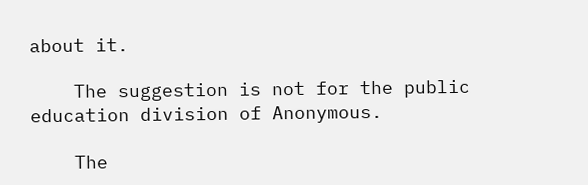about it.

    The suggestion is not for the public education division of Anonymous.

    The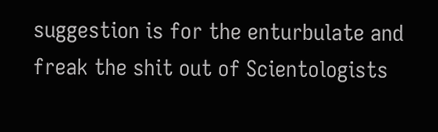suggestion is for the enturbulate and freak the shit out of Scientologists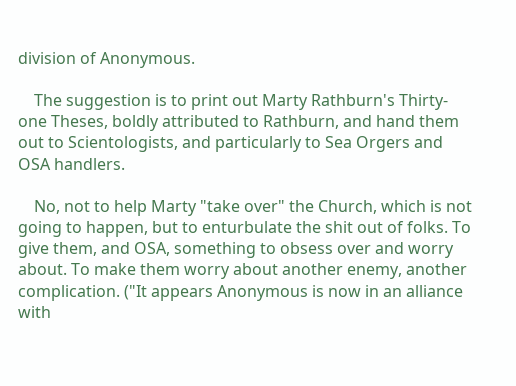division of Anonymous.

    The suggestion is to print out Marty Rathburn's Thirty-one Theses, boldly attributed to Rathburn, and hand them out to Scientologists, and particularly to Sea Orgers and OSA handlers.

    No, not to help Marty "take over" the Church, which is not going to happen, but to enturbulate the shit out of folks. To give them, and OSA, something to obsess over and worry about. To make them worry about another enemy, another complication. ("It appears Anonymous is now in an alliance with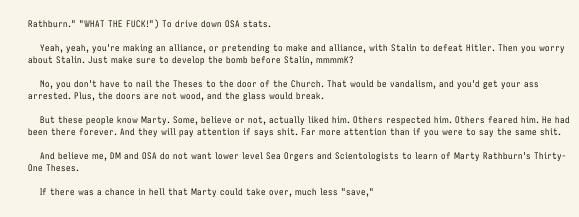Rathburn." "WHAT THE FUCK!") To drive down OSA stats.

    Yeah, yeah, you're making an alliance, or pretending to make and alliance, with Stalin to defeat Hitler. Then you worry about Stalin. Just make sure to develop the bomb before Stalin, mmmmK?

    No, you don't have to nail the Theses to the door of the Church. That would be vandalism, and you'd get your ass arrested. Plus, the doors are not wood, and the glass would break.

    But these people know Marty. Some, believe or not, actually liked him. Others respected him. Others feared him. He had been there forever. And they will pay attention if says shit. Far more attention than if you were to say the same shit.

    And believe me, DM and OSA do not want lower level Sea Orgers and Scientologists to learn of Marty Rathburn's Thirty-One Theses.

    If there was a chance in hell that Marty could take over, much less "save,"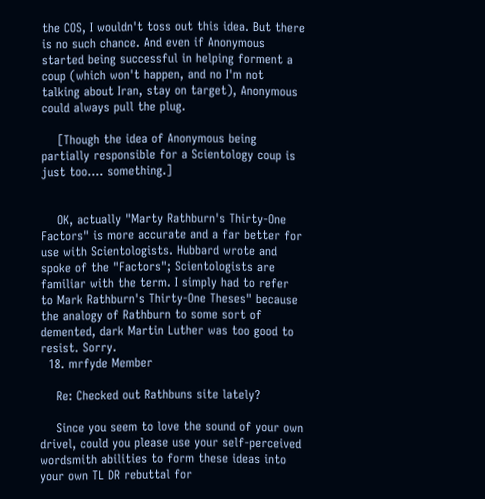the COS, I wouldn't toss out this idea. But there is no such chance. And even if Anonymous started being successful in helping forment a coup (which won't happen, and no I'm not talking about Iran, stay on target), Anonymous could always pull the plug.

    [Though the idea of Anonymous being partially responsible for a Scientology coup is just too.... something.]


    OK, actually "Marty Rathburn's Thirty-One Factors" is more accurate and a far better for use with Scientologists. Hubbard wrote and spoke of the "Factors"; Scientologists are familiar with the term. I simply had to refer to Mark Rathburn's Thirty-One Theses" because the analogy of Rathburn to some sort of demented, dark Martin Luther was too good to resist. Sorry.
  18. mrfyde Member

    Re: Checked out Rathbuns site lately?

    Since you seem to love the sound of your own drivel, could you please use your self-perceived wordsmith abilities to form these ideas into your own TL DR rebuttal for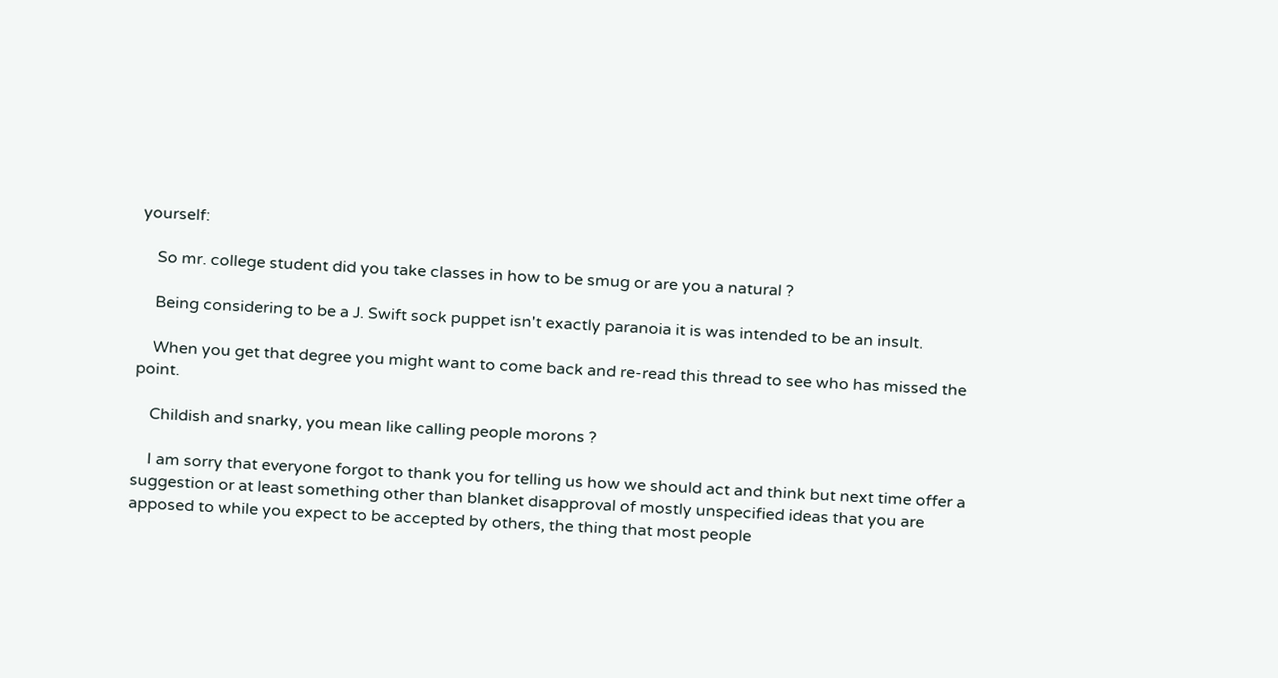yourself:

    So mr. college student did you take classes in how to be smug or are you a natural ?

    Being considering to be a J. Swift sock puppet isn't exactly paranoia it is was intended to be an insult.

    When you get that degree you might want to come back and re-read this thread to see who has missed the point.

    Childish and snarky, you mean like calling people morons ?

    I am sorry that everyone forgot to thank you for telling us how we should act and think but next time offer a suggestion or at least something other than blanket disapproval of mostly unspecified ideas that you are apposed to while you expect to be accepted by others, the thing that most people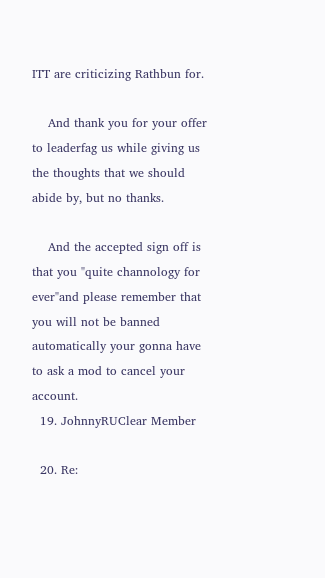ITT are criticizing Rathbun for.

    And thank you for your offer to leaderfag us while giving us the thoughts that we should abide by, but no thanks.

    And the accepted sign off is that you "quite channology for ever"and please remember that you will not be banned automatically your gonna have to ask a mod to cancel your account.
  19. JohnnyRUClear Member

  20. Re: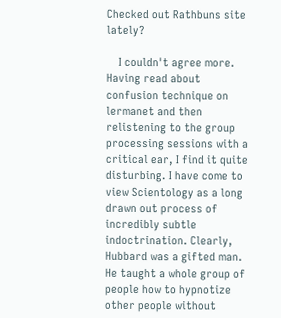Checked out Rathbuns site lately?

    I couldn't agree more. Having read about confusion technique on lermanet and then relistening to the group processing sessions with a critical ear, I find it quite disturbing. I have come to view Scientology as a long drawn out process of incredibly subtle indoctrination. Clearly, Hubbard was a gifted man. He taught a whole group of people how to hypnotize other people without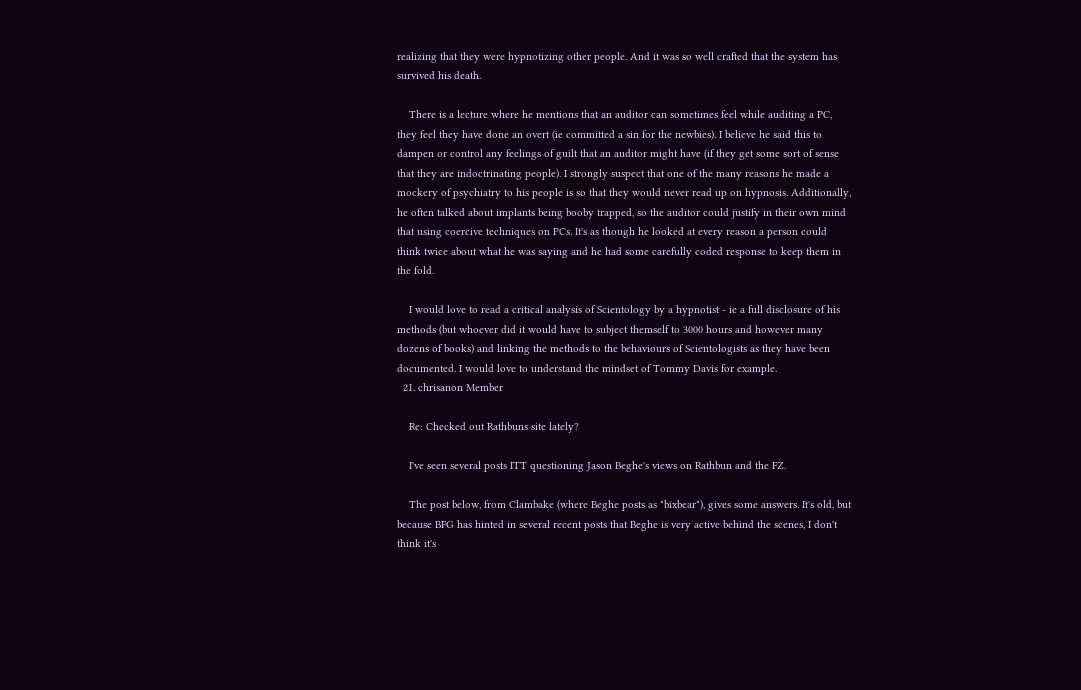realizing that they were hypnotizing other people. And it was so well crafted that the system has survived his death.

    There is a lecture where he mentions that an auditor can sometimes feel while auditing a PC, they feel they have done an overt (ie committed a sin for the newbies). I believe he said this to dampen or control any feelings of guilt that an auditor might have (if they get some sort of sense that they are indoctrinating people). I strongly suspect that one of the many reasons he made a mockery of psychiatry to his people is so that they would never read up on hypnosis. Additionally, he often talked about implants being booby trapped, so the auditor could justify in their own mind that using coercive techniques on PCs. It's as though he looked at every reason a person could think twice about what he was saying and he had some carefully coded response to keep them in the fold.

    I would love to read a critical analysis of Scientology by a hypnotist - ie a full disclosure of his methods (but whoever did it would have to subject themself to 3000 hours and however many dozens of books) and linking the methods to the behaviours of Scientologists as they have been documented. I would love to understand the mindset of Tommy Davis for example.
  21. chrisanon Member

    Re: Checked out Rathbuns site lately?

    I've seen several posts ITT questioning Jason Beghe's views on Rathbun and the FZ.

    The post below, from Clambake (where Beghe posts as "bixbear"), gives some answers. It's old, but because BFG has hinted in several recent posts that Beghe is very active behind the scenes, I don't think it's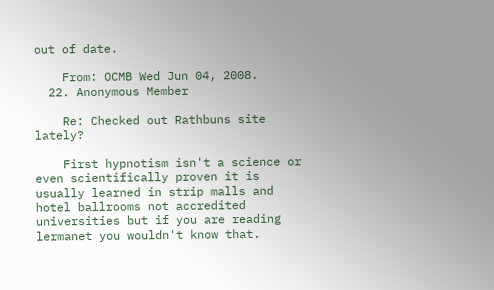out of date.

    From: OCMB Wed Jun 04, 2008.
  22. Anonymous Member

    Re: Checked out Rathbuns site lately?

    First hypnotism isn't a science or even scientifically proven it is usually learned in strip malls and hotel ballrooms not accredited universities but if you are reading lermanet you wouldn't know that.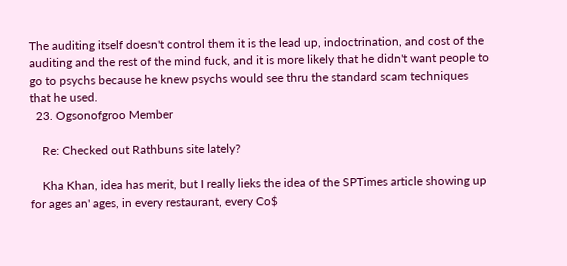The auditing itself doesn't control them it is the lead up, indoctrination, and cost of the auditing and the rest of the mind fuck, and it is more likely that he didn't want people to go to psychs because he knew psychs would see thru the standard scam techniques that he used.
  23. Ogsonofgroo Member

    Re: Checked out Rathbuns site lately?

    Kha Khan, idea has merit, but I really lieks the idea of the SPTimes article showing up for ages an' ages, in every restaurant, every Co$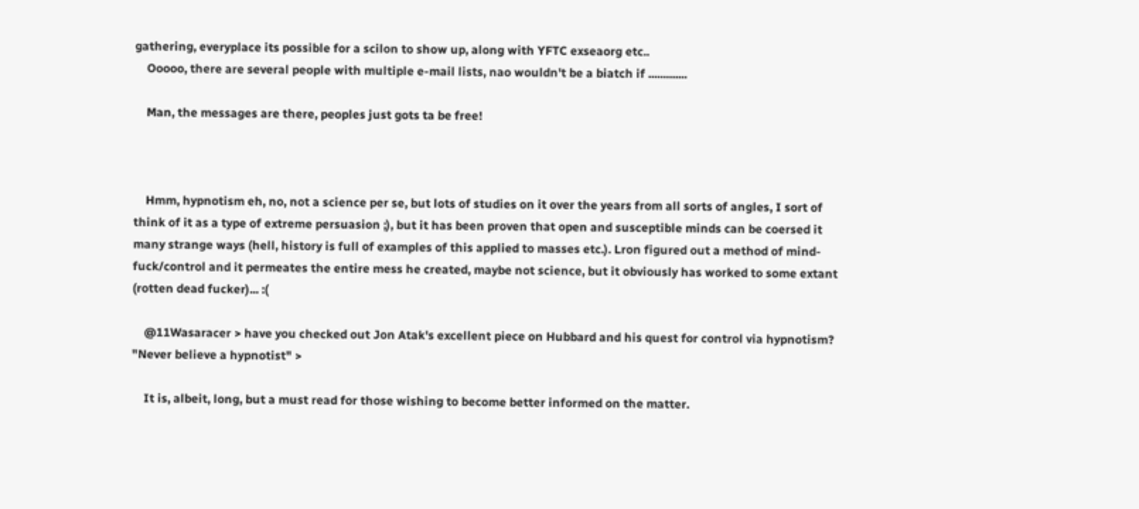gathering, everyplace its possible for a scilon to show up, along with YFTC exseaorg etc..
    Ooooo, there are several people with multiple e-mail lists, nao wouldn't be a biatch if .............

    Man, the messages are there, peoples just gots ta be free!



    Hmm, hypnotism eh, no, not a science per se, but lots of studies on it over the years from all sorts of angles, I sort of think of it as a type of extreme persuasion ;), but it has been proven that open and susceptible minds can be coersed it many strange ways (hell, history is full of examples of this applied to masses etc.). Lron figured out a method of mind-fuck/control and it permeates the entire mess he created, maybe not science, but it obviously has worked to some extant (rotten dead fucker)... :(

    @11Wasaracer > have you checked out Jon Atak's excellent piece on Hubbard and his quest for control via hypnotism? "Never believe a hypnotist" >

    It is, albeit, long, but a must read for those wishing to become better informed on the matter.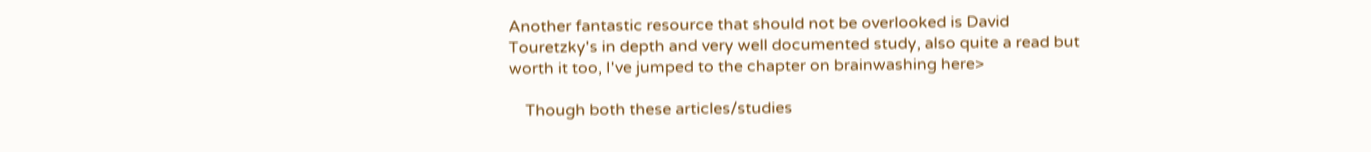Another fantastic resource that should not be overlooked is David Touretzky's in depth and very well documented study, also quite a read but worth it too, I've jumped to the chapter on brainwashing here>

    Though both these articles/studies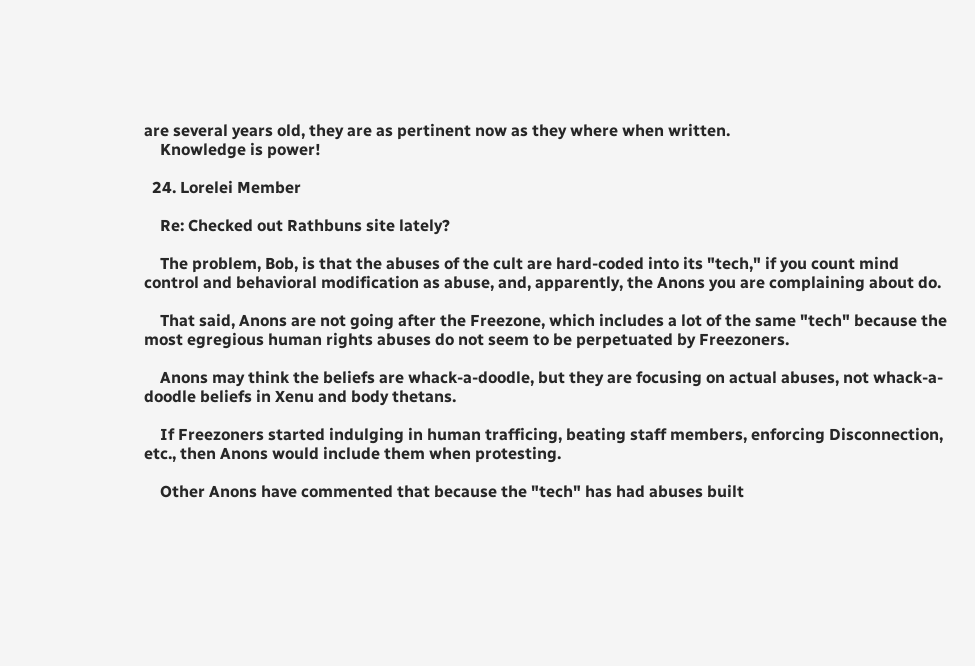are several years old, they are as pertinent now as they where when written.
    Knowledge is power!

  24. Lorelei Member

    Re: Checked out Rathbuns site lately?

    The problem, Bob, is that the abuses of the cult are hard-coded into its "tech," if you count mind control and behavioral modification as abuse, and, apparently, the Anons you are complaining about do.

    That said, Anons are not going after the Freezone, which includes a lot of the same "tech" because the most egregious human rights abuses do not seem to be perpetuated by Freezoners.

    Anons may think the beliefs are whack-a-doodle, but they are focusing on actual abuses, not whack-a-doodle beliefs in Xenu and body thetans.

    If Freezoners started indulging in human trafficing, beating staff members, enforcing Disconnection, etc., then Anons would include them when protesting.

    Other Anons have commented that because the "tech" has had abuses built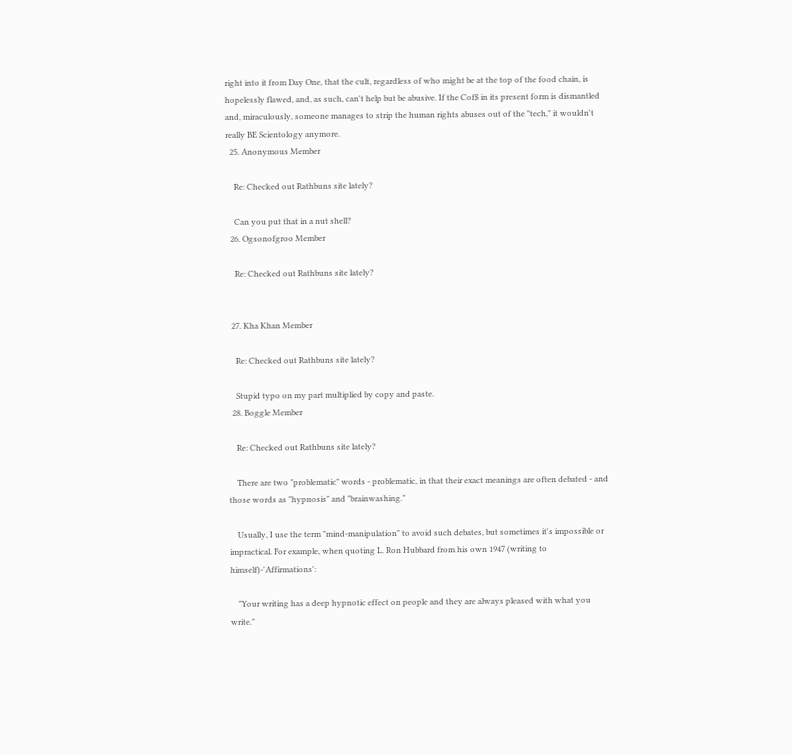right into it from Day One, that the cult, regardless of who might be at the top of the food chain, is hopelessly flawed, and, as such, can't help but be abusive. If the Cof$ in its present form is dismantled and, miraculously, someone manages to strip the human rights abuses out of the "tech," it wouldn't really BE Scientology anymore.
  25. Anonymous Member

    Re: Checked out Rathbuns site lately?

    Can you put that in a nut shell?
  26. Ogsonofgroo Member

    Re: Checked out Rathbuns site lately?


  27. Kha Khan Member

    Re: Checked out Rathbuns site lately?

    Stupid typo on my part multiplied by copy and paste.
  28. Boggle Member

    Re: Checked out Rathbuns site lately?

    There are two "problematic" words - problematic, in that their exact meanings are often debated - and those words as "hypnosis" and "brainwashing."

    Usually, I use the term "mind-manipulation" to avoid such debates, but sometimes it's impossible or impractical. For example, when quoting L. Ron Hubbard from his own 1947 (writing to himself)-'Affirmations':

    "Your writing has a deep hypnotic effect on people and they are always pleased with what you write."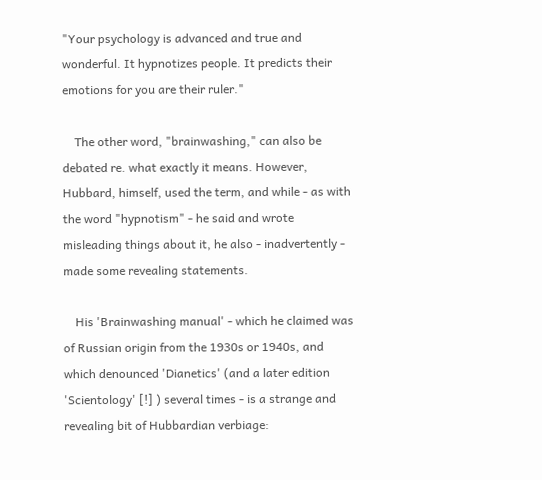"Your psychology is advanced and true and wonderful. It hypnotizes people. It predicts their emotions for you are their ruler."

    The other word, "brainwashing," can also be debated re. what exactly it means. However, Hubbard, himself, used the term, and while - as with the word "hypnotism" - he said and wrote misleading things about it, he also - inadvertently - made some revealing statements.

    His 'Brainwashing manual' - which he claimed was of Russian origin from the 1930s or 1940s, and which denounced 'Dianetics' (and a later edition 'Scientology' [!] ) several times - is a strange and revealing bit of Hubbardian verbiage: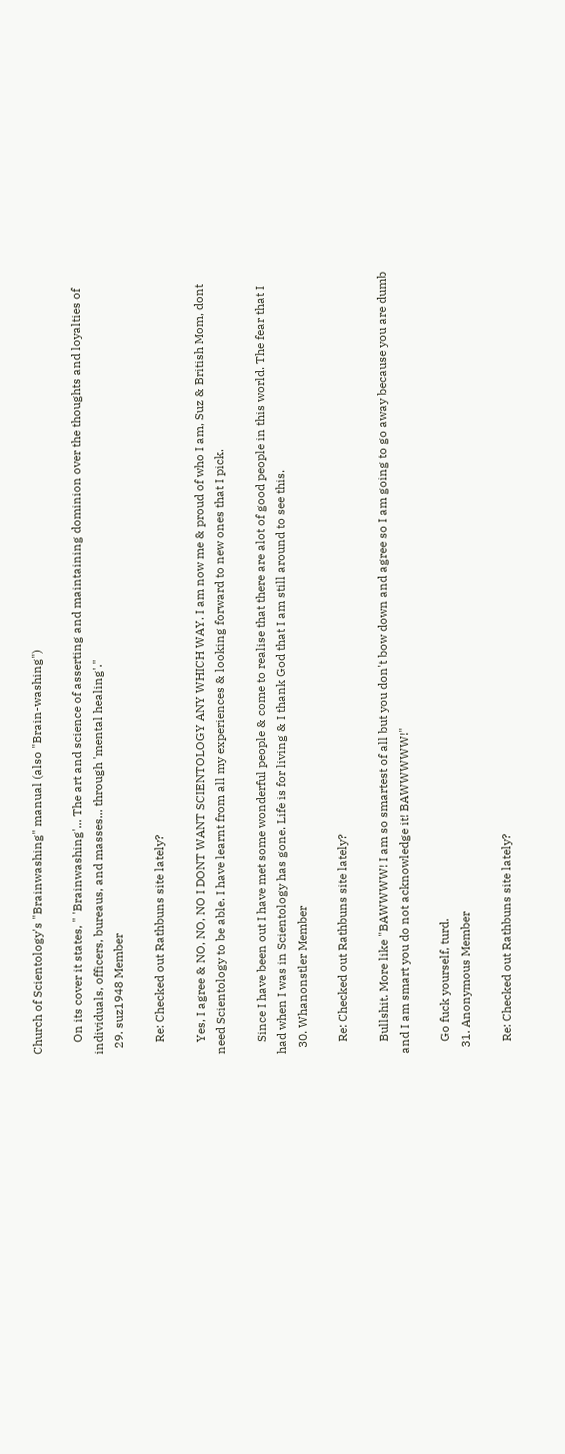Church of Scientology's "Brainwashing" manual (also "Brain-washing")

    On its cover it states, " 'Brainwashing'... The art and science of asserting and maintaining dominion over the thoughts and loyalties of individuals, officers, bureaus, and masses... through 'mental healing'."
  29. suz1948 Member

    Re: Checked out Rathbuns site lately?

    Yes, I agree & NO, NO, NO I DONT WANT SCIENTOLOGY ANY WHICH WAY. I am now me & proud of who I am, Suz & British Mom, dont need Scientology to be able. I have learnt from all my experiences & looking forward to new ones that I pick.

    Since I have been out I have met some wonderful people & come to realise that there are alot of good people in this world. The fear that I had when I was in Scientology has gone. Life is for living & I thank God that I am still around to see this.
  30. Whanonstler Member

    Re: Checked out Rathbuns site lately?

    Bullshit. More like "BAWWWW! I am so smartest of all but you don't bow down and agree so I am going to go away because you are dumb and I am smart you do not acknowledge it! BAWWWWW!"

    Go fuck yourself, turd.
  31. Anonymous Member

    Re: Checked out Rathbuns site lately?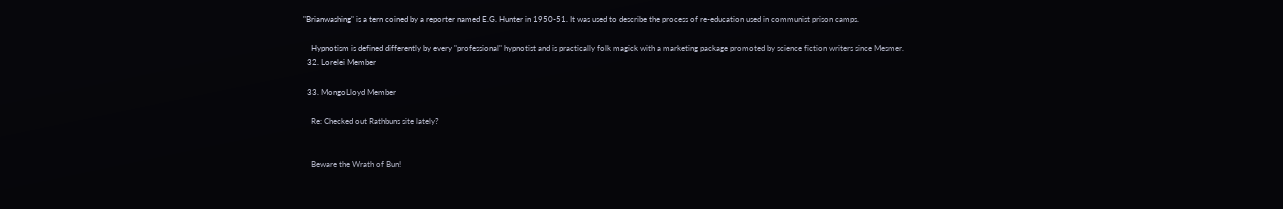"Brianwashing" is a tern coined by a reporter named E.G. Hunter in 1950-51. It was used to describe the process of re-education used in communist prison camps.

    Hypnotism is defined differently by every "professional" hypnotist and is practically folk magick with a marketing package promoted by science fiction writers since Mesmer.
  32. Lorelei Member

  33. MongoLloyd Member

    Re: Checked out Rathbuns site lately?


    Beware the Wrath of Bun!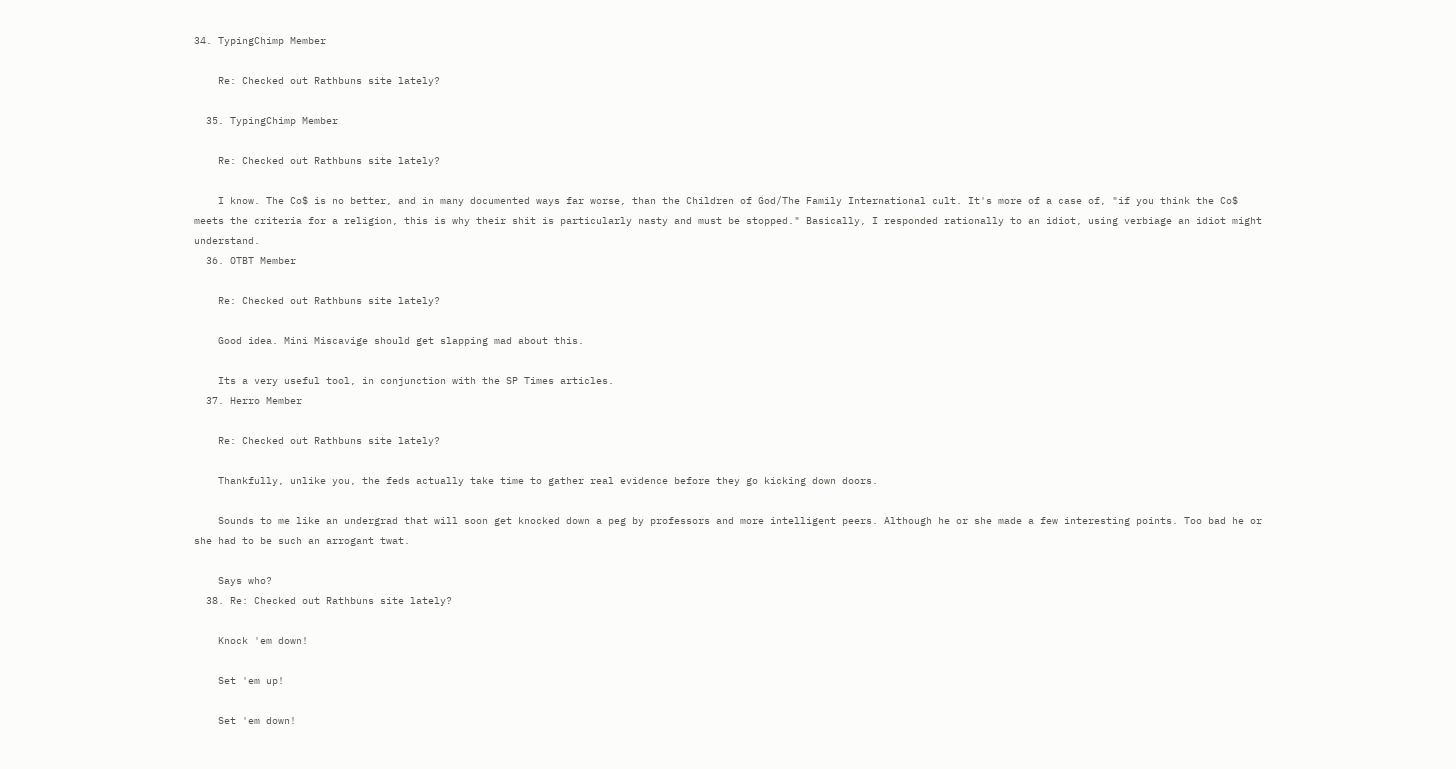34. TypingChimp Member

    Re: Checked out Rathbuns site lately?

  35. TypingChimp Member

    Re: Checked out Rathbuns site lately?

    I know. The Co$ is no better, and in many documented ways far worse, than the Children of God/The Family International cult. It's more of a case of, "if you think the Co$ meets the criteria for a religion, this is why their shit is particularly nasty and must be stopped." Basically, I responded rationally to an idiot, using verbiage an idiot might understand.
  36. OTBT Member

    Re: Checked out Rathbuns site lately?

    Good idea. Mini Miscavige should get slapping mad about this.

    Its a very useful tool, in conjunction with the SP Times articles.
  37. Herro Member

    Re: Checked out Rathbuns site lately?

    Thankfully, unlike you, the feds actually take time to gather real evidence before they go kicking down doors.

    Sounds to me like an undergrad that will soon get knocked down a peg by professors and more intelligent peers. Although he or she made a few interesting points. Too bad he or she had to be such an arrogant twat.

    Says who?
  38. Re: Checked out Rathbuns site lately?

    Knock 'em down!

    Set 'em up!

    Set 'em down!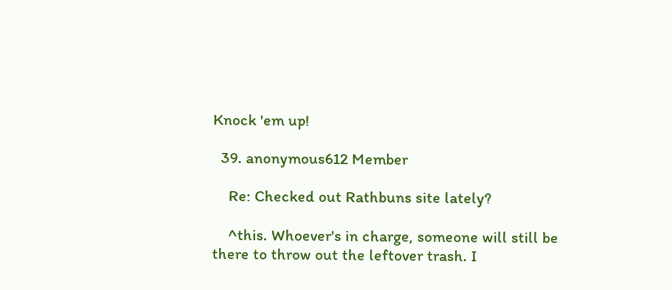Knock 'em up!

  39. anonymous612 Member

    Re: Checked out Rathbuns site lately?

    ^this. Whoever's in charge, someone will still be there to throw out the leftover trash. I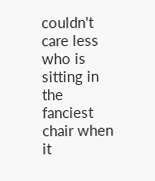couldn't care less who is sitting in the fanciest chair when it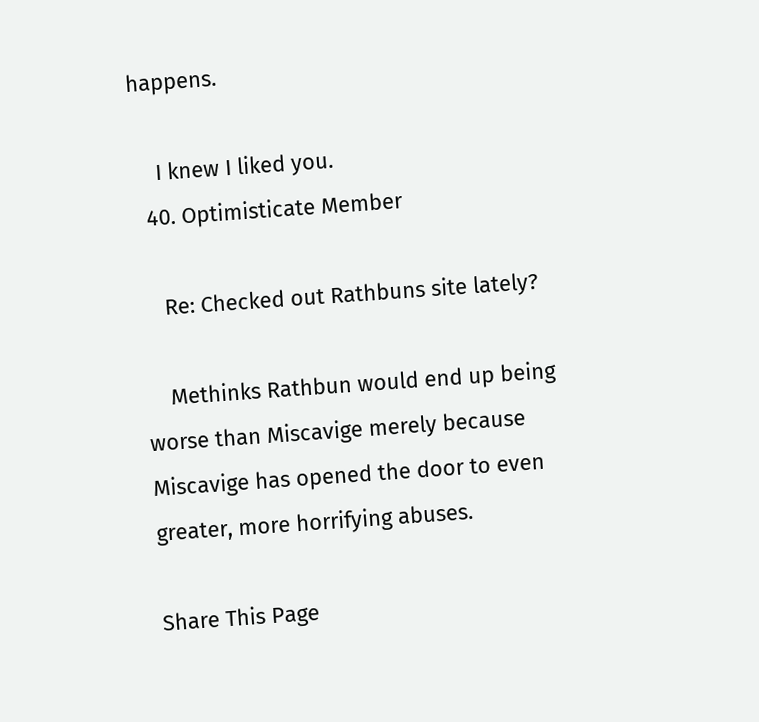happens.

    I knew I liked you.
  40. Optimisticate Member

    Re: Checked out Rathbuns site lately?

    Methinks Rathbun would end up being worse than Miscavige merely because Miscavige has opened the door to even greater, more horrifying abuses.

Share This Page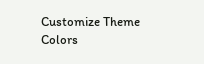Customize Theme Colors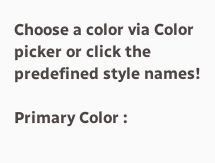Choose a color via Color picker or click the predefined style names!

Primary Color :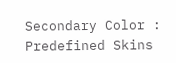Secondary Color :
Predefined Skins